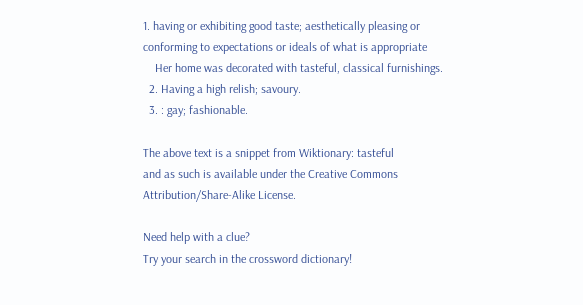1. having or exhibiting good taste; aesthetically pleasing or conforming to expectations or ideals of what is appropriate
    Her home was decorated with tasteful, classical furnishings.
  2. Having a high relish; savoury.
  3. : gay; fashionable.

The above text is a snippet from Wiktionary: tasteful
and as such is available under the Creative Commons Attribution/Share-Alike License.

Need help with a clue?
Try your search in the crossword dictionary!